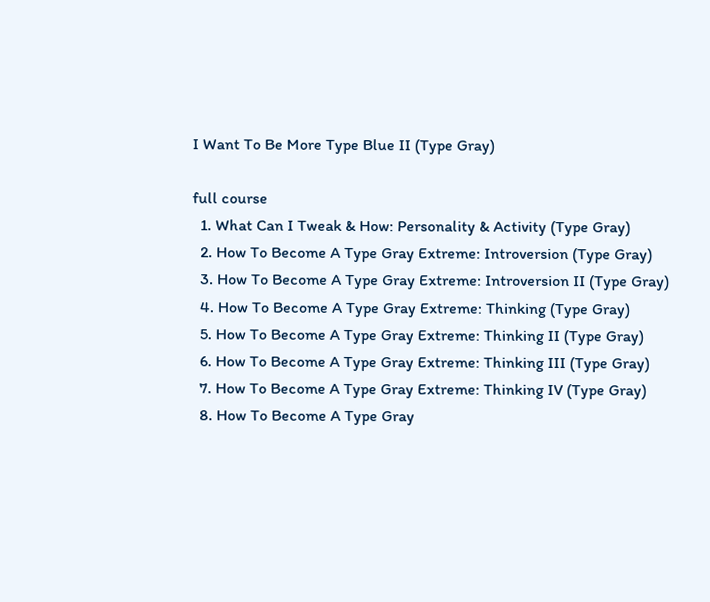I Want To Be More Type Blue II (Type Gray)

full course
  1. What Can I Tweak & How: Personality & Activity (Type Gray)
  2. How To Become A Type Gray Extreme: Introversion (Type Gray)
  3. How To Become A Type Gray Extreme: Introversion II (Type Gray)
  4. How To Become A Type Gray Extreme: Thinking (Type Gray)
  5. How To Become A Type Gray Extreme: Thinking II (Type Gray)
  6. How To Become A Type Gray Extreme: Thinking III (Type Gray)
  7. How To Become A Type Gray Extreme: Thinking IV (Type Gray)
  8. How To Become A Type Gray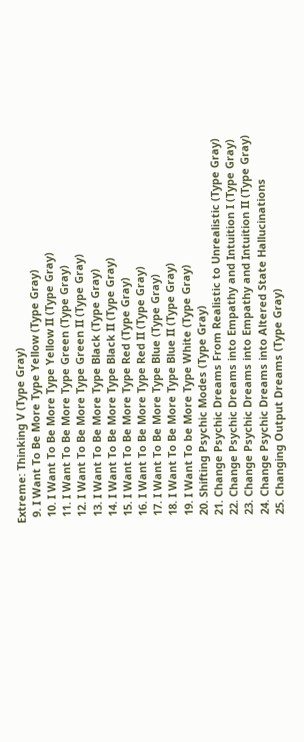Extreme: Thinking V (Type Gray)
  9. I Want To Be More Type Yellow (Type Gray)
  10. I Want To Be More Type Yellow II (Type Gray)
  11. I Want To Be More Type Green (Type Gray)
  12. I Want To Be More Type Green II (Type Gray)
  13. I Want To Be More Type Black (Type Gray)
  14. I Want To Be More Type Black II (Type Gray)
  15. I Want To Be More Type Red (Type Gray)
  16. I Want To Be More Type Red II (Type Gray)
  17. I Want To Be More Type Blue (Type Gray)
  18. I Want To Be More Type Blue II (Type Gray)
  19. I Want To be More Type White (Type Gray)
  20. Shifting Psychic Modes (Type Gray)
  21. Change Psychic Dreams From Realistic to Unrealistic (Type Gray)
  22. Change Psychic Dreams into Empathy and Intuition I (Type Gray)
  23. Change Psychic Dreams into Empathy and Intuition II (Type Gray)
  24. Change Psychic Dreams into Altered State Hallucinations
  25. Changing Output Dreams (Type Gray)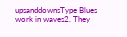upsanddownsType Blues work in waves2. They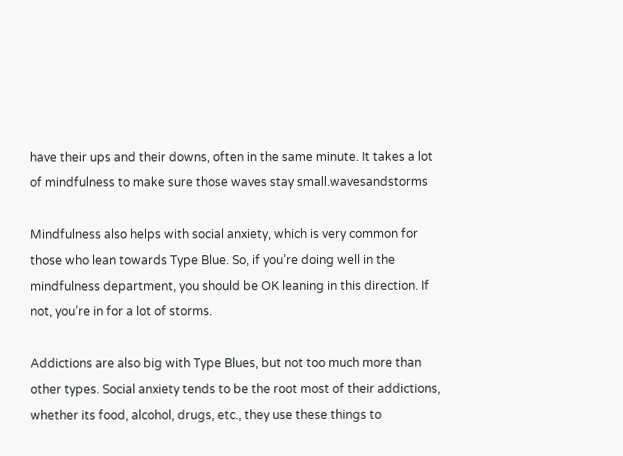have their ups and their downs, often in the same minute. It takes a lot of mindfulness to make sure those waves stay small.wavesandstorms

Mindfulness also helps with social anxiety, which is very common for those who lean towards Type Blue. So, if you’re doing well in the mindfulness department, you should be OK leaning in this direction. If not, you’re in for a lot of storms.

Addictions are also big with Type Blues, but not too much more than other types. Social anxiety tends to be the root most of their addictions, whether its food, alcohol, drugs, etc., they use these things to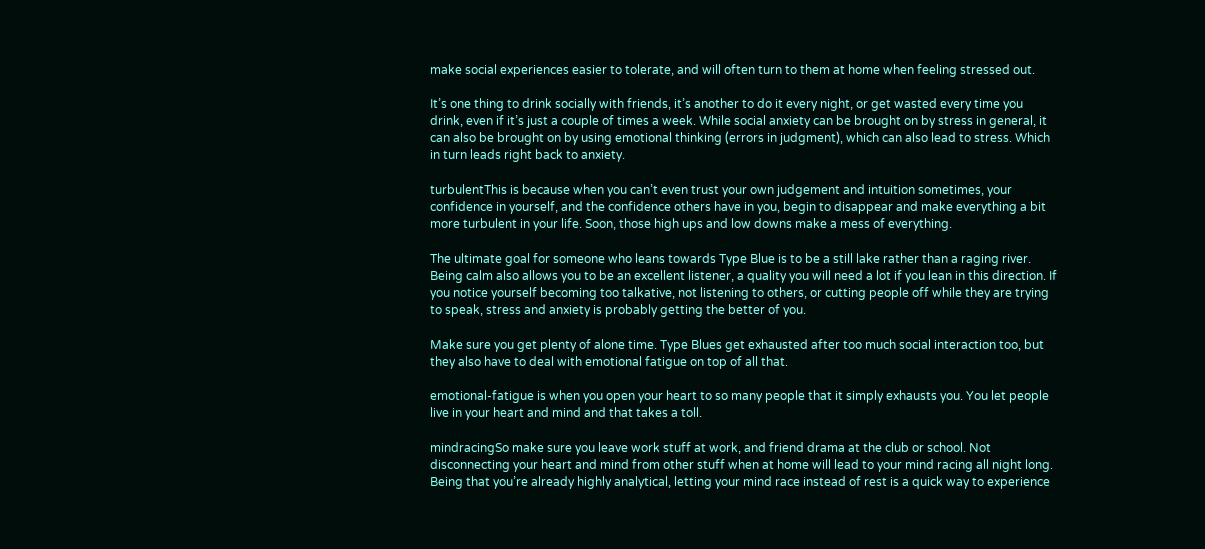make social experiences easier to tolerate, and will often turn to them at home when feeling stressed out.

It’s one thing to drink socially with friends, it’s another to do it every night, or get wasted every time you drink, even if it’s just a couple of times a week. While social anxiety can be brought on by stress in general, it can also be brought on by using emotional thinking (errors in judgment), which can also lead to stress. Which in turn leads right back to anxiety.

turbulentThis is because when you can’t even trust your own judgement and intuition sometimes, your confidence in yourself, and the confidence others have in you, begin to disappear and make everything a bit more turbulent in your life. Soon, those high ups and low downs make a mess of everything.

The ultimate goal for someone who leans towards Type Blue is to be a still lake rather than a raging river. Being calm also allows you to be an excellent listener, a quality you will need a lot if you lean in this direction. If you notice yourself becoming too talkative, not listening to others, or cutting people off while they are trying to speak, stress and anxiety is probably getting the better of you.

Make sure you get plenty of alone time. Type Blues get exhausted after too much social interaction too, but they also have to deal with emotional fatigue on top of all that.

emotional-fatigue is when you open your heart to so many people that it simply exhausts you. You let people live in your heart and mind and that takes a toll.

mindracingSo make sure you leave work stuff at work, and friend drama at the club or school. Not disconnecting your heart and mind from other stuff when at home will lead to your mind racing all night long. Being that you’re already highly analytical, letting your mind race instead of rest is a quick way to experience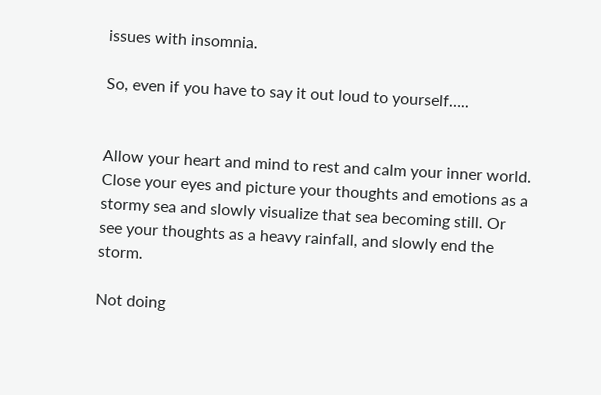issues with insomnia.

So, even if you have to say it out loud to yourself…..


Allow your heart and mind to rest and calm your inner world. Close your eyes and picture your thoughts and emotions as a stormy sea and slowly visualize that sea becoming still. Or see your thoughts as a heavy rainfall, and slowly end the storm.

Not doing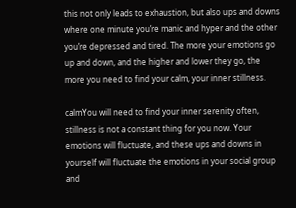this not only leads to exhaustion, but also ups and downs where one minute you’re manic and hyper and the other you’re depressed and tired. The more your emotions go up and down, and the higher and lower they go, the more you need to find your calm, your inner stillness.

calmYou will need to find your inner serenity often, stillness is not a constant thing for you now. Your emotions will fluctuate, and these ups and downs in yourself will fluctuate the emotions in your social group and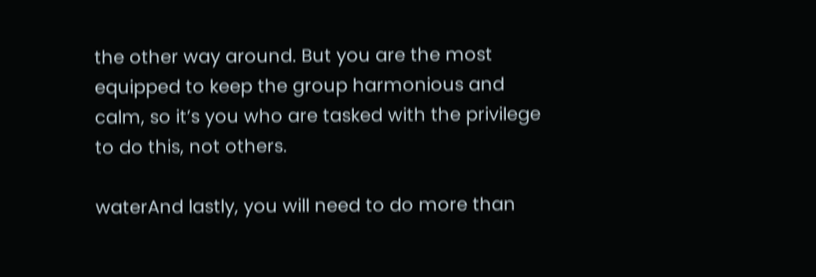the other way around. But you are the most equipped to keep the group harmonious and calm, so it’s you who are tasked with the privilege to do this, not others.

waterAnd lastly, you will need to do more than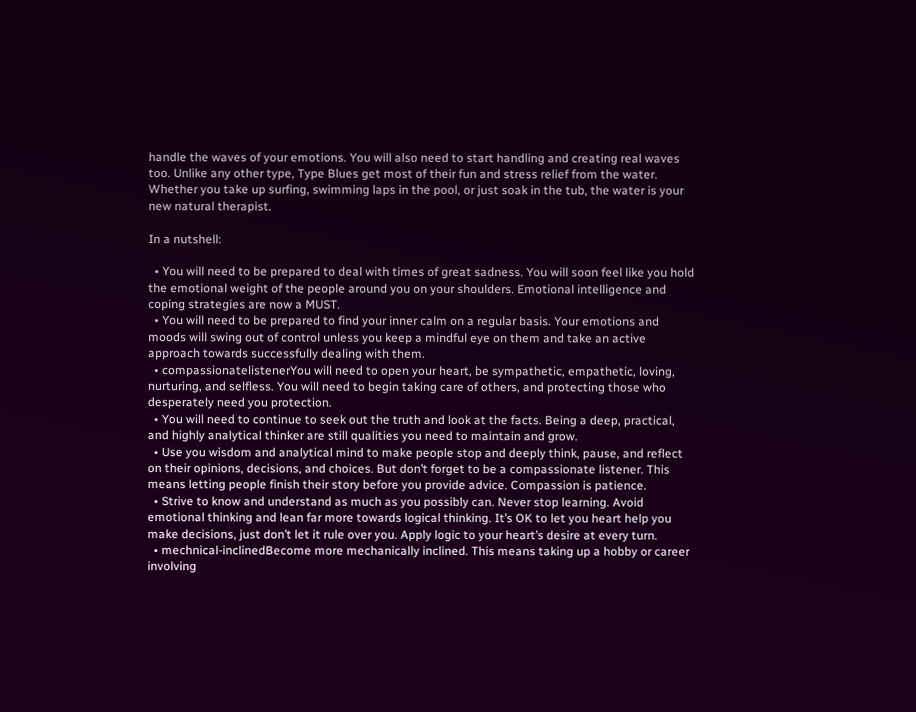handle the waves of your emotions. You will also need to start handling and creating real waves too. Unlike any other type, Type Blues get most of their fun and stress relief from the water. Whether you take up surfing, swimming laps in the pool, or just soak in the tub, the water is your new natural therapist.

In a nutshell:

  • You will need to be prepared to deal with times of great sadness. You will soon feel like you hold the emotional weight of the people around you on your shoulders. Emotional intelligence and coping strategies are now a MUST.
  • You will need to be prepared to find your inner calm on a regular basis. Your emotions and moods will swing out of control unless you keep a mindful eye on them and take an active approach towards successfully dealing with them.
  • compassionatelistenerYou will need to open your heart, be sympathetic, empathetic, loving, nurturing, and selfless. You will need to begin taking care of others, and protecting those who desperately need you protection.
  • You will need to continue to seek out the truth and look at the facts. Being a deep, practical, and highly analytical thinker are still qualities you need to maintain and grow.
  • Use you wisdom and analytical mind to make people stop and deeply think, pause, and reflect on their opinions, decisions, and choices. But don’t forget to be a compassionate listener. This means letting people finish their story before you provide advice. Compassion is patience.
  • Strive to know and understand as much as you possibly can. Never stop learning. Avoid emotional thinking and lean far more towards logical thinking. It’s OK to let you heart help you make decisions, just don’t let it rule over you. Apply logic to your heart’s desire at every turn.
  • mechnical-inclinedBecome more mechanically inclined. This means taking up a hobby or career involving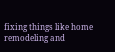fixing things like home remodeling and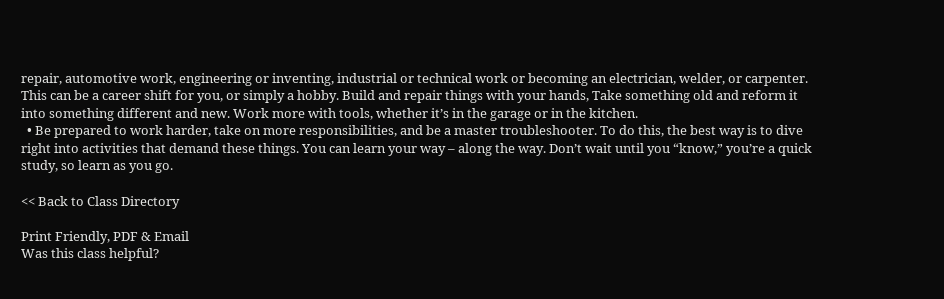repair, automotive work, engineering or inventing, industrial or technical work or becoming an electrician, welder, or carpenter. This can be a career shift for you, or simply a hobby. Build and repair things with your hands, Take something old and reform it into something different and new. Work more with tools, whether it’s in the garage or in the kitchen.
  • Be prepared to work harder, take on more responsibilities, and be a master troubleshooter. To do this, the best way is to dive right into activities that demand these things. You can learn your way – along the way. Don’t wait until you “know,” you’re a quick study, so learn as you go.

<< Back to Class Directory

Print Friendly, PDF & Email
Was this class helpful?